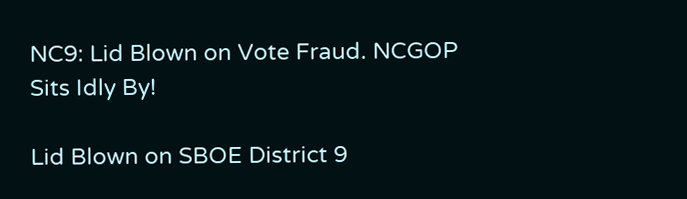NC9: Lid Blown on Vote Fraud. NCGOP Sits Idly By!

Lid Blown on SBOE District 9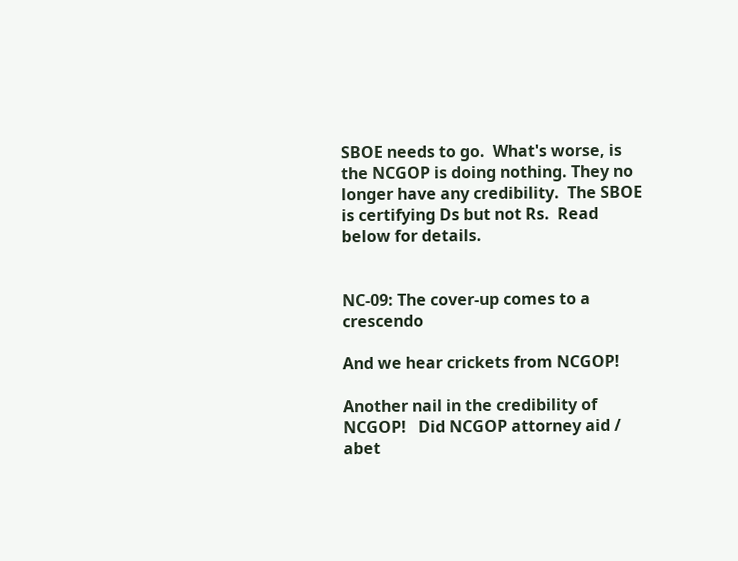SBOE needs to go.  What's worse, is the NCGOP is doing nothing. They no longer have any credibility.  The SBOE is certifying Ds but not Rs.  Read below for details.


NC-09: The cover-up comes to a crescendo

And we hear crickets from NCGOP!

Another nail in the credibility of NCGOP!   Did NCGOP attorney aid / abet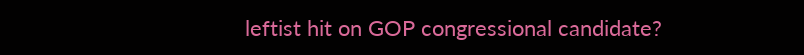leftist hit on GOP congressional candidate?